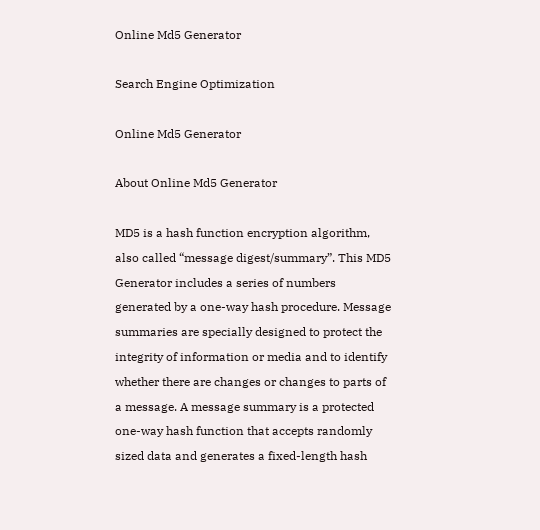Online Md5 Generator

Search Engine Optimization

Online Md5 Generator

About Online Md5 Generator

MD5 is a hash function encryption algorithm, also called “message digest/summary”. This MD5 Generator includes a series of numbers generated by a one-way hash procedure. Message summaries are specially designed to protect the integrity of information or media and to identify whether there are changes or changes to parts of a message. A message summary is a protected one-way hash function that accepts randomly sized data and generates a fixed-length hash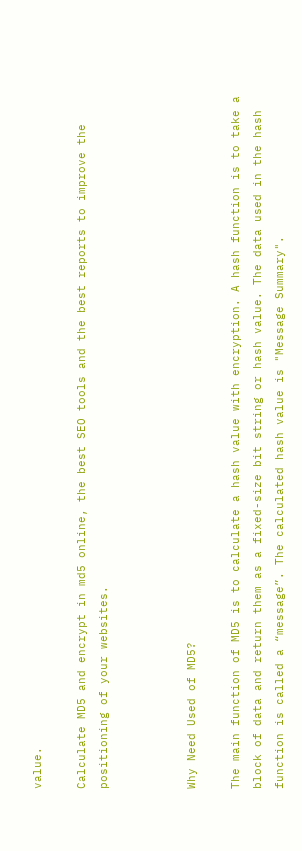value.

Calculate MD5 and encrypt in md5 online, the best SEO tools and the best reports to improve the positioning of your websites.



Why Need Used of MD5?

The main function of MD5 is to calculate a hash value with encryption. A hash function is to take a block of data and return them as a fixed-size bit string or hash value. The data used in the hash function is called a “message”. The calculated hash value is "Message Summary".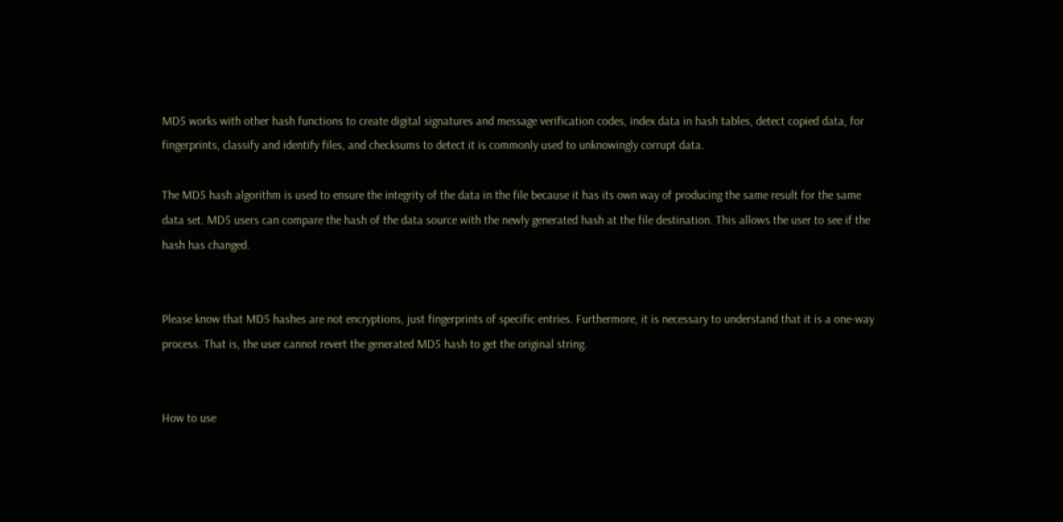MD5 works with other hash functions to create digital signatures and message verification codes, index data in hash tables, detect copied data, for fingerprints, classify and identify files, and checksums to detect it is commonly used to unknowingly corrupt data.

The MD5 hash algorithm is used to ensure the integrity of the data in the file because it has its own way of producing the same result for the same data set. MD5 users can compare the hash of the data source with the newly generated hash at the file destination. This allows the user to see if the hash has changed.


Please know that MD5 hashes are not encryptions, just fingerprints of specific entries. Furthermore, it is necessary to understand that it is a one-way process. That is, the user cannot revert the generated MD5 hash to get the original string.


How to use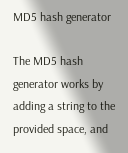MD5 hash generator

The MD5 hash generator works by adding a string to the provided space, and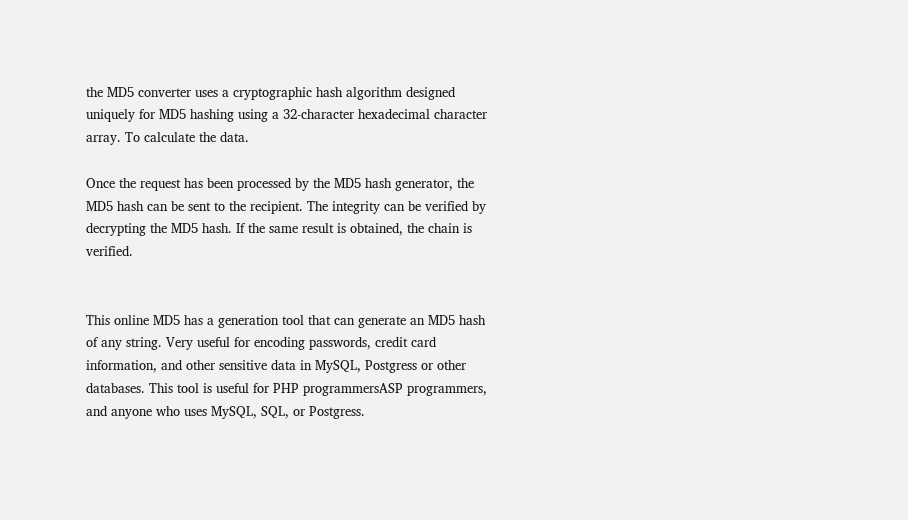the MD5 converter uses a cryptographic hash algorithm designed uniquely for MD5 hashing using a 32-character hexadecimal character array. To calculate the data.

Once the request has been processed by the MD5 hash generator, the MD5 hash can be sent to the recipient. The integrity can be verified by decrypting the MD5 hash. If the same result is obtained, the chain is verified.


This online MD5 has a generation tool that can generate an MD5 hash of any string. Very useful for encoding passwords, credit card information, and other sensitive data in MySQL, Postgress or other databases. This tool is useful for PHP programmersASP programmers, and anyone who uses MySQL, SQL, or Postgress.